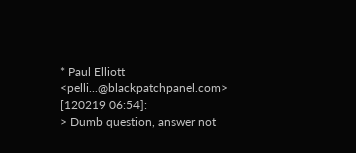* Paul Elliott <pelli...@blackpatchpanel.com> [120219 06:54]:
> Dumb question, answer not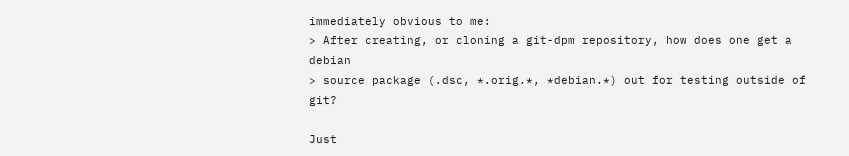immediately obvious to me:
> After creating, or cloning a git-dpm repository, how does one get a debian
> source package (.dsc, *.orig.*, *debian.*) out for testing outside of git?

Just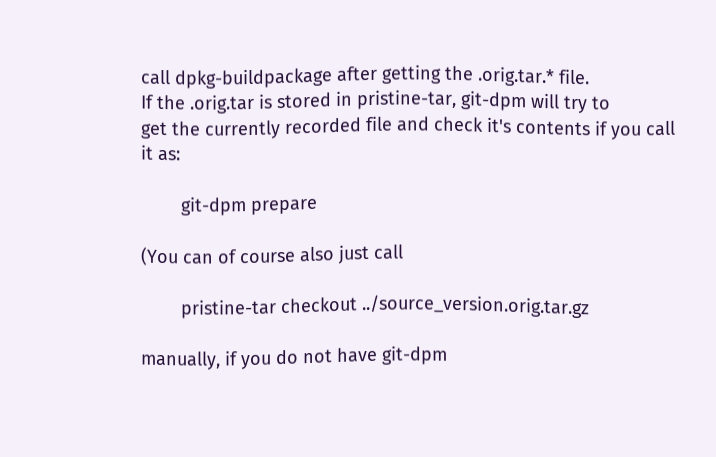call dpkg-buildpackage after getting the .orig.tar.* file.
If the .orig.tar is stored in pristine-tar, git-dpm will try to
get the currently recorded file and check it's contents if you call
it as:

        git-dpm prepare

(You can of course also just call

        pristine-tar checkout ../source_version.orig.tar.gz

manually, if you do not have git-dpm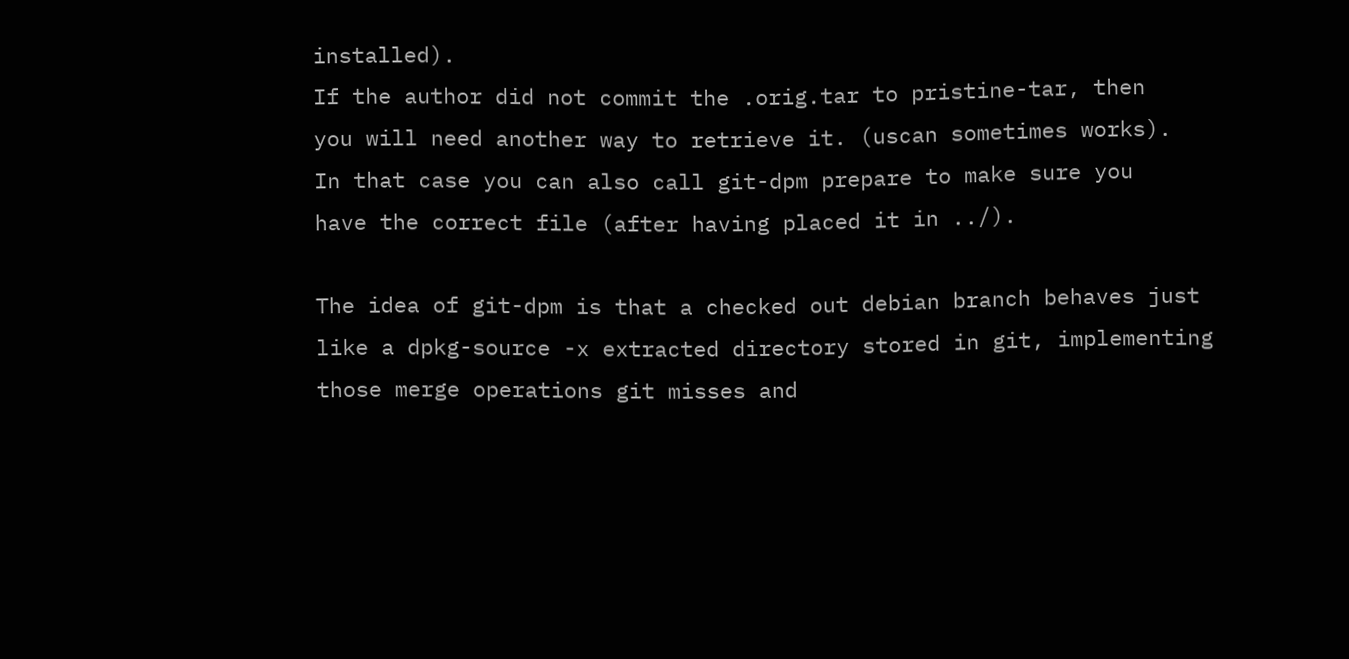installed).
If the author did not commit the .orig.tar to pristine-tar, then
you will need another way to retrieve it. (uscan sometimes works).
In that case you can also call git-dpm prepare to make sure you
have the correct file (after having placed it in ../).

The idea of git-dpm is that a checked out debian branch behaves just
like a dpkg-source -x extracted directory stored in git, implementing
those merge operations git misses and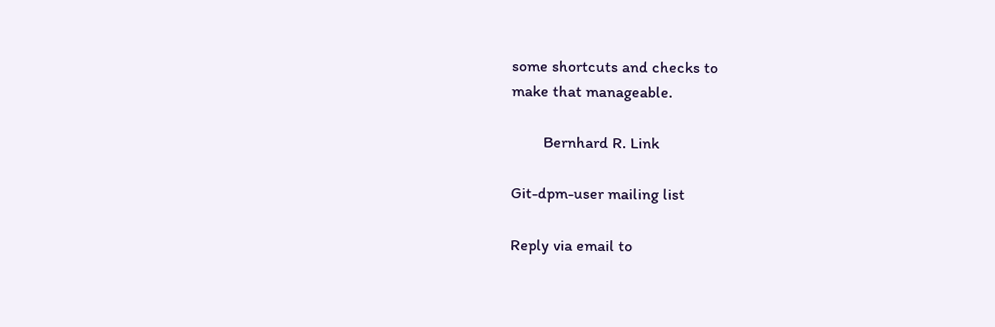some shortcuts and checks to
make that manageable.

        Bernhard R. Link

Git-dpm-user mailing list

Reply via email to